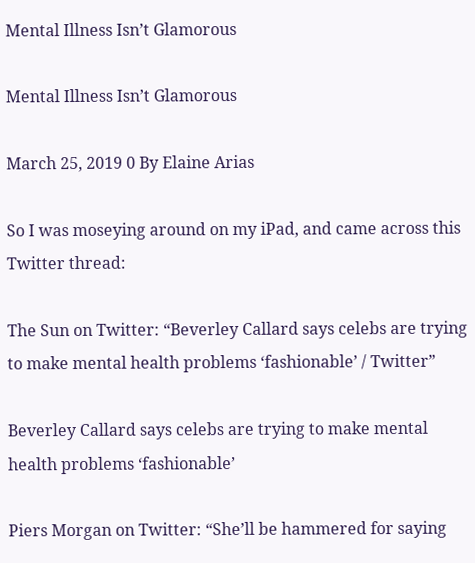Mental Illness Isn’t Glamorous

Mental Illness Isn’t Glamorous

March 25, 2019 0 By Elaine Arias

So I was moseying around on my iPad, and came across this Twitter thread:

The Sun on Twitter: “Beverley Callard says celebs are trying to make mental health problems ‘fashionable’ / Twitter”

Beverley Callard says celebs are trying to make mental health problems ‘fashionable’

Piers Morgan on Twitter: “She’ll be hammered for saying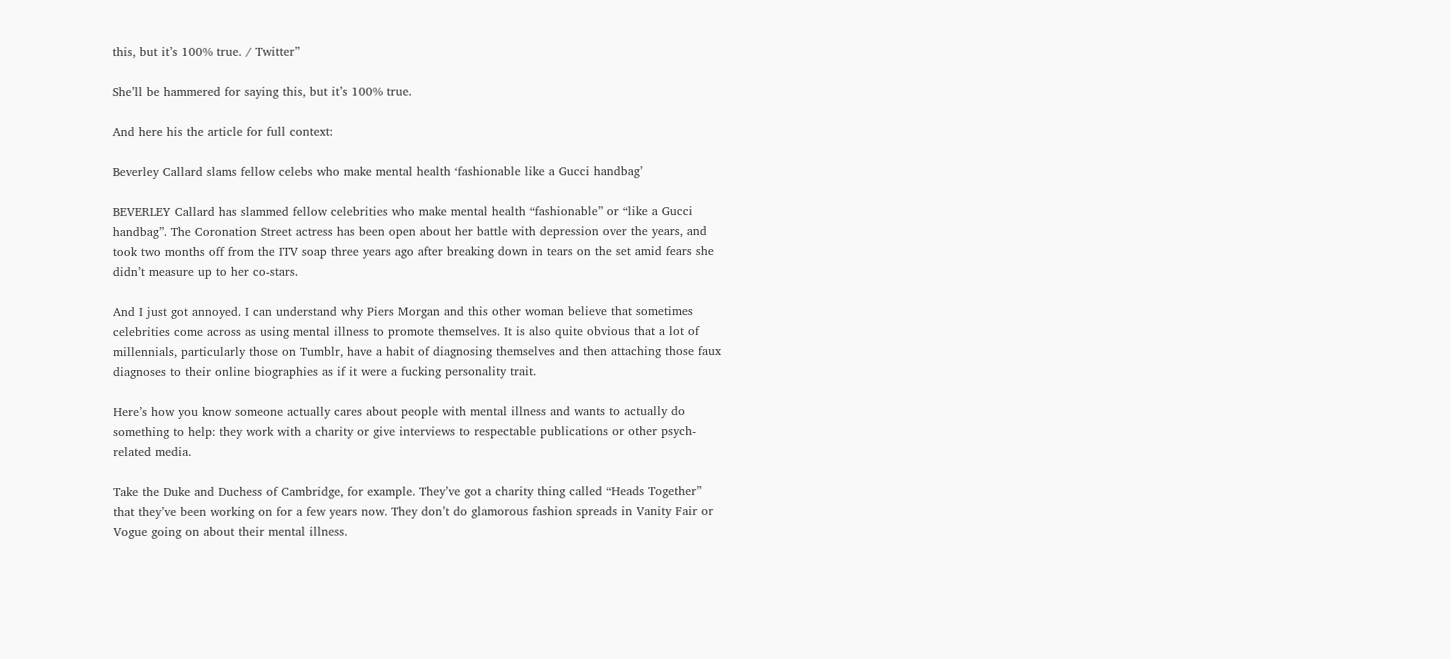this, but it’s 100% true. / Twitter”

She’ll be hammered for saying this, but it’s 100% true.

And here his the article for full context:

Beverley Callard slams fellow celebs who make mental health ‘fashionable like a Gucci handbag’

BEVERLEY Callard has slammed fellow celebrities who make mental health “fashionable” or “like a Gucci handbag”. The Coronation Street actress has been open about her battle with depression over the years, and took two months off from the ITV soap three years ago after breaking down in tears on the set amid fears she didn’t measure up to her co-stars.

And I just got annoyed. I can understand why Piers Morgan and this other woman believe that sometimes celebrities come across as using mental illness to promote themselves. It is also quite obvious that a lot of millennials, particularly those on Tumblr, have a habit of diagnosing themselves and then attaching those faux diagnoses to their online biographies as if it were a fucking personality trait.

Here’s how you know someone actually cares about people with mental illness and wants to actually do something to help: they work with a charity or give interviews to respectable publications or other psych-related media.

Take the Duke and Duchess of Cambridge, for example. They’ve got a charity thing called “Heads Together” that they’ve been working on for a few years now. They don’t do glamorous fashion spreads in Vanity Fair or Vogue going on about their mental illness.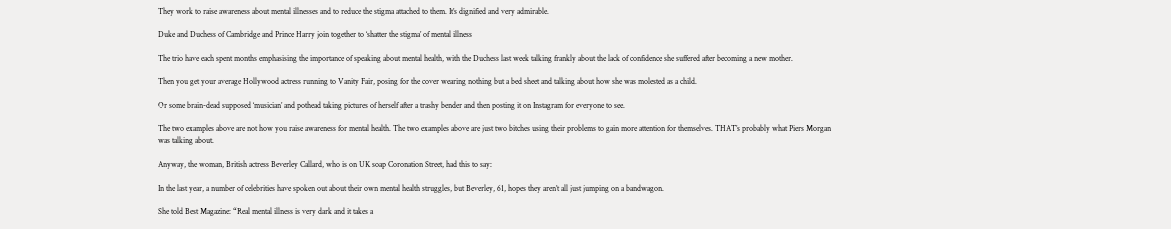They work to raise awareness about mental illnesses and to reduce the stigma attached to them. It’s dignified and very admirable.

Duke and Duchess of Cambridge and Prince Harry join together to ‘shatter the stigma’ of mental illness

The trio have each spent months emphasising the importance of speaking about mental health, with the Duchess last week talking frankly about the lack of confidence she suffered after becoming a new mother.

Then you get your average Hollywood actress running to Vanity Fair, posing for the cover wearing nothing but a bed sheet and talking about how she was molested as a child.

Or some brain-dead supposed ‘musician’ and pothead taking pictures of herself after a trashy bender and then posting it on Instagram for everyone to see.

The two examples above are not how you raise awareness for mental health. The two examples above are just two bitches using their problems to gain more attention for themselves. THAT’s probably what Piers Morgan was talking about.

Anyway, the woman, British actress Beverley Callard, who is on UK soap Coronation Street, had this to say:

In the last year, a number of celebrities have spoken out about their own mental health struggles, but Beverley, 61, hopes they aren’t all just jumping on a bandwagon.

She told Best Magazine: “Real mental illness is very dark and it takes a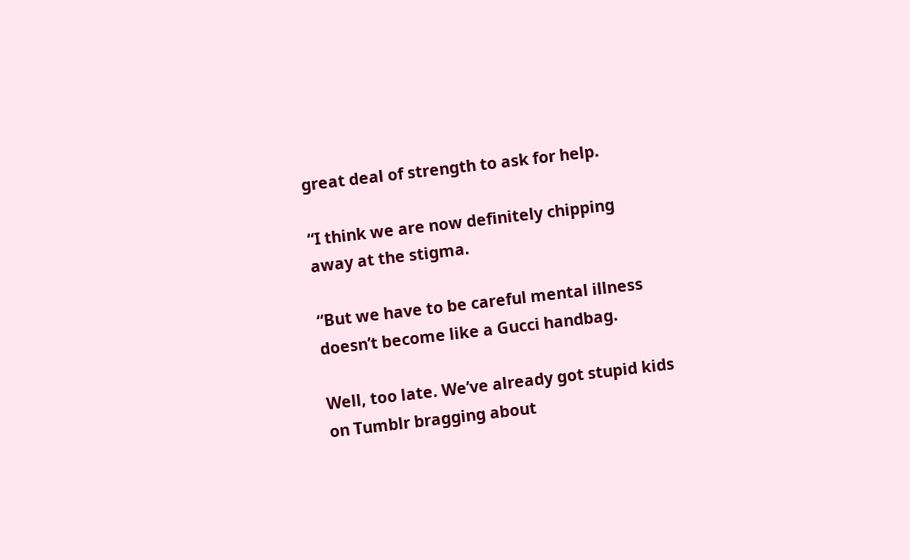great deal of strength to ask for help.

“I think we are now definitely chipping away at the stigma.

“But we have to be careful mental illness doesn’t become like a Gucci handbag.

Well, too late. We’ve already got stupid kids on Tumblr bragging about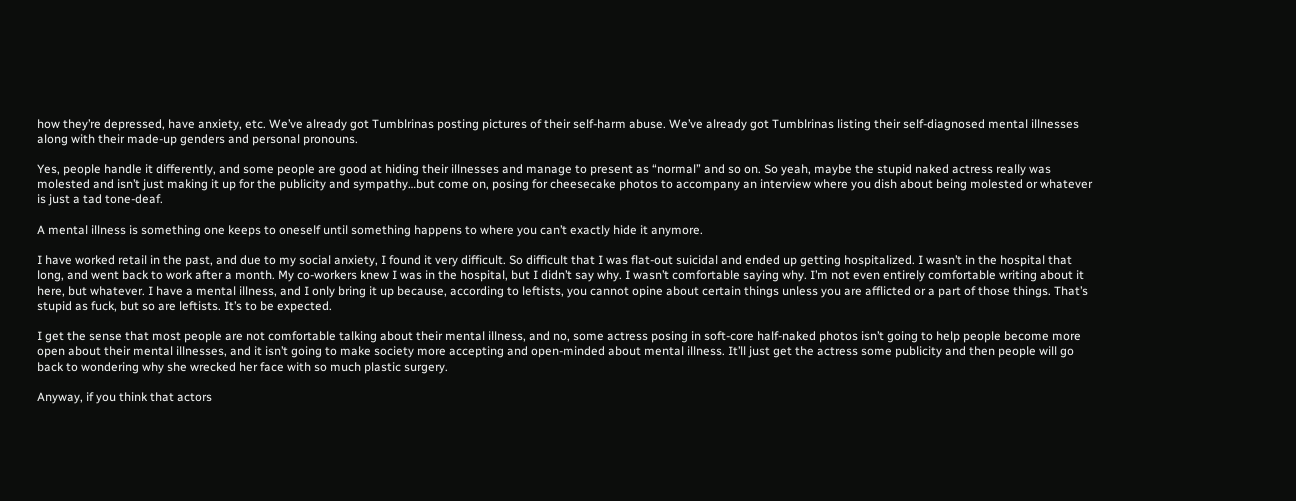how they’re depressed, have anxiety, etc. We’ve already got Tumblrinas posting pictures of their self-harm abuse. We’ve already got Tumblrinas listing their self-diagnosed mental illnesses along with their made-up genders and personal pronouns.

Yes, people handle it differently, and some people are good at hiding their illnesses and manage to present as “normal” and so on. So yeah, maybe the stupid naked actress really was molested and isn’t just making it up for the publicity and sympathy…but come on, posing for cheesecake photos to accompany an interview where you dish about being molested or whatever is just a tad tone-deaf.

A mental illness is something one keeps to oneself until something happens to where you can’t exactly hide it anymore.

I have worked retail in the past, and due to my social anxiety, I found it very difficult. So difficult that I was flat-out suicidal and ended up getting hospitalized. I wasn’t in the hospital that long, and went back to work after a month. My co-workers knew I was in the hospital, but I didn’t say why. I wasn’t comfortable saying why. I’m not even entirely comfortable writing about it here, but whatever. I have a mental illness, and I only bring it up because, according to leftists, you cannot opine about certain things unless you are afflicted or a part of those things. That’s stupid as fuck, but so are leftists. It’s to be expected.

I get the sense that most people are not comfortable talking about their mental illness, and no, some actress posing in soft-core half-naked photos isn’t going to help people become more open about their mental illnesses, and it isn’t going to make society more accepting and open-minded about mental illness. It’ll just get the actress some publicity and then people will go back to wondering why she wrecked her face with so much plastic surgery.

Anyway, if you think that actors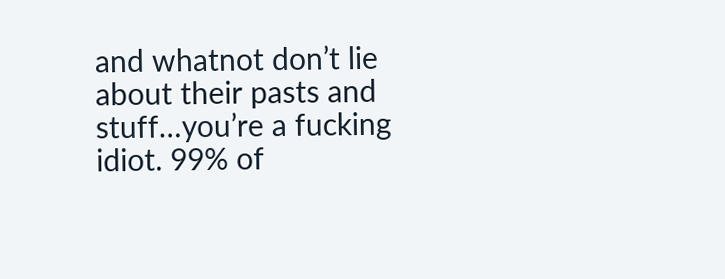and whatnot don’t lie about their pasts and stuff…you’re a fucking idiot. 99% of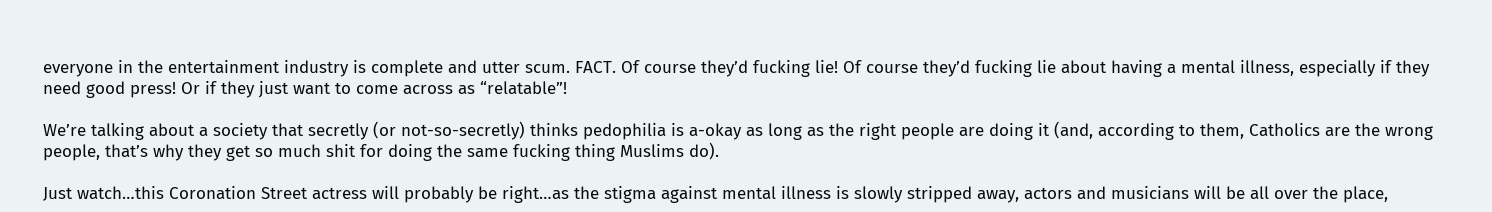everyone in the entertainment industry is complete and utter scum. FACT. Of course they’d fucking lie! Of course they’d fucking lie about having a mental illness, especially if they need good press! Or if they just want to come across as “relatable”!

We’re talking about a society that secretly (or not-so-secretly) thinks pedophilia is a-okay as long as the right people are doing it (and, according to them, Catholics are the wrong people, that’s why they get so much shit for doing the same fucking thing Muslims do).

Just watch…this Coronation Street actress will probably be right…as the stigma against mental illness is slowly stripped away, actors and musicians will be all over the place,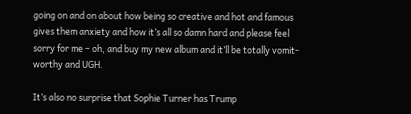going on and on about how being so creative and hot and famous gives them anxiety and how it’s all so damn hard and please feel sorry for me – oh, and buy my new album and it’ll be totally vomit-worthy and UGH.

It’s also no surprise that Sophie Turner has Trump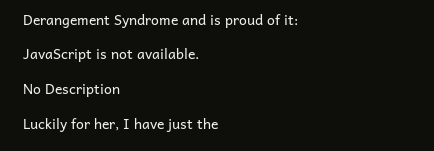Derangement Syndrome and is proud of it:

JavaScript is not available.

No Description

Luckily for her, I have just the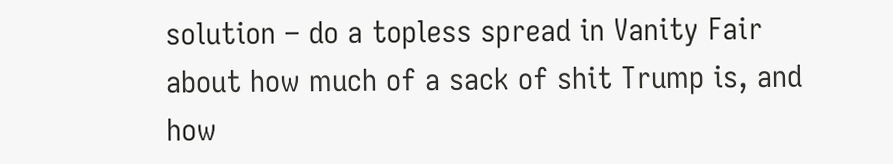solution – do a topless spread in Vanity Fair about how much of a sack of shit Trump is, and how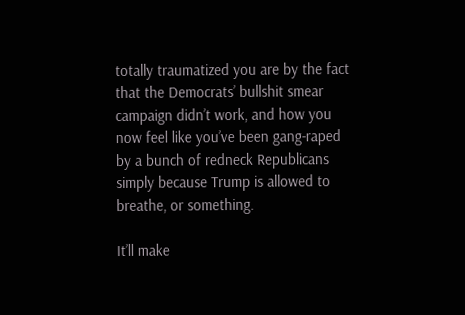totally traumatized you are by the fact that the Democrats’ bullshit smear campaign didn’t work, and how you now feel like you’ve been gang-raped by a bunch of redneck Republicans simply because Trump is allowed to breathe, or something.

It’ll make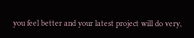you feel better and your latest project will do very,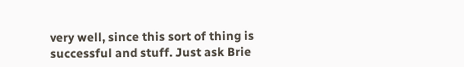very well, since this sort of thing is successful and stuff. Just ask Brie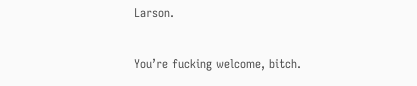Larson.

You’re fucking welcome, bitch.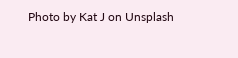Photo by Kat J on Unsplash